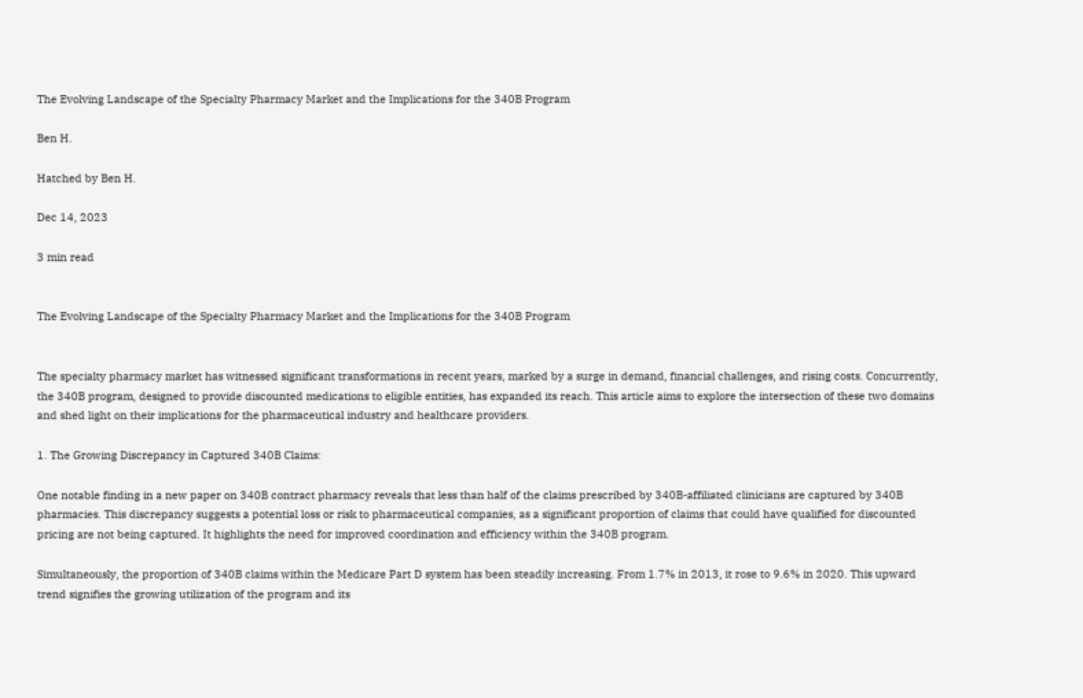The Evolving Landscape of the Specialty Pharmacy Market and the Implications for the 340B Program

Ben H.

Hatched by Ben H.

Dec 14, 2023

3 min read


The Evolving Landscape of the Specialty Pharmacy Market and the Implications for the 340B Program


The specialty pharmacy market has witnessed significant transformations in recent years, marked by a surge in demand, financial challenges, and rising costs. Concurrently, the 340B program, designed to provide discounted medications to eligible entities, has expanded its reach. This article aims to explore the intersection of these two domains and shed light on their implications for the pharmaceutical industry and healthcare providers.

1. The Growing Discrepancy in Captured 340B Claims:

One notable finding in a new paper on 340B contract pharmacy reveals that less than half of the claims prescribed by 340B-affiliated clinicians are captured by 340B pharmacies. This discrepancy suggests a potential loss or risk to pharmaceutical companies, as a significant proportion of claims that could have qualified for discounted pricing are not being captured. It highlights the need for improved coordination and efficiency within the 340B program.

Simultaneously, the proportion of 340B claims within the Medicare Part D system has been steadily increasing. From 1.7% in 2013, it rose to 9.6% in 2020. This upward trend signifies the growing utilization of the program and its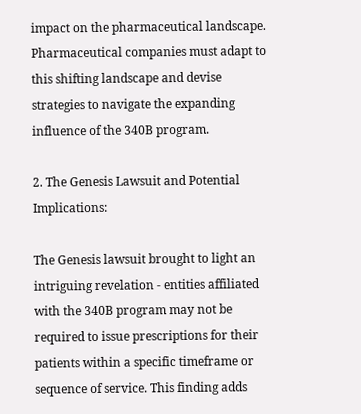impact on the pharmaceutical landscape. Pharmaceutical companies must adapt to this shifting landscape and devise strategies to navigate the expanding influence of the 340B program.

2. The Genesis Lawsuit and Potential Implications:

The Genesis lawsuit brought to light an intriguing revelation - entities affiliated with the 340B program may not be required to issue prescriptions for their patients within a specific timeframe or sequence of service. This finding adds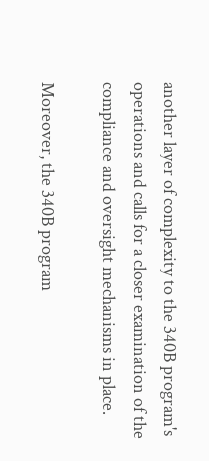another layer of complexity to the 340B program's operations and calls for a closer examination of the compliance and oversight mechanisms in place.

Moreover, the 340B program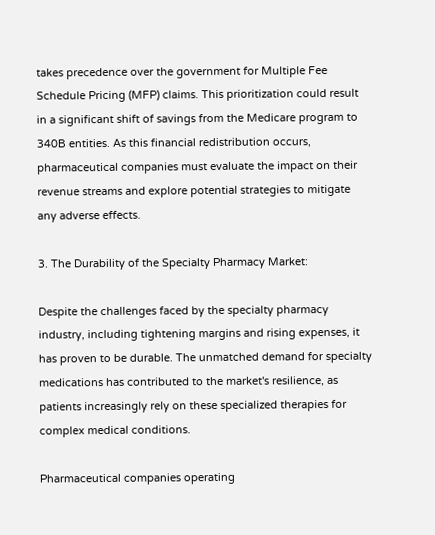takes precedence over the government for Multiple Fee Schedule Pricing (MFP) claims. This prioritization could result in a significant shift of savings from the Medicare program to 340B entities. As this financial redistribution occurs, pharmaceutical companies must evaluate the impact on their revenue streams and explore potential strategies to mitigate any adverse effects.

3. The Durability of the Specialty Pharmacy Market:

Despite the challenges faced by the specialty pharmacy industry, including tightening margins and rising expenses, it has proven to be durable. The unmatched demand for specialty medications has contributed to the market's resilience, as patients increasingly rely on these specialized therapies for complex medical conditions.

Pharmaceutical companies operating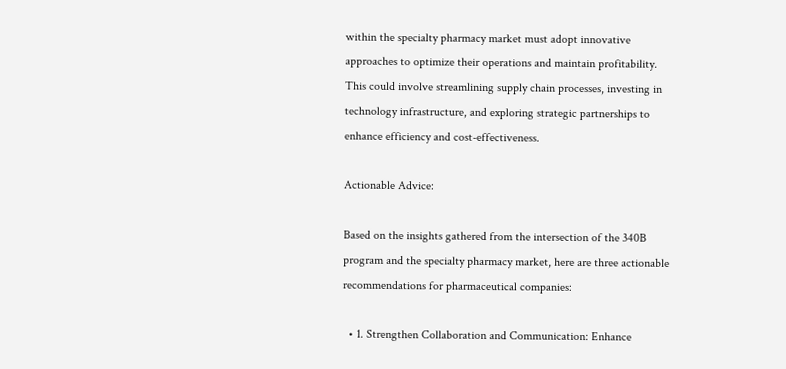within the specialty pharmacy market must adopt innovative approaches to optimize their operations and maintain profitability. This could involve streamlining supply chain processes, investing in technology infrastructure, and exploring strategic partnerships to enhance efficiency and cost-effectiveness.

Actionable Advice:

Based on the insights gathered from the intersection of the 340B program and the specialty pharmacy market, here are three actionable recommendations for pharmaceutical companies:

  • 1. Strengthen Collaboration and Communication: Enhance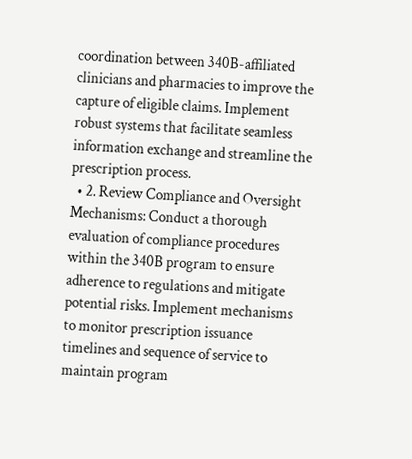coordination between 340B-affiliated clinicians and pharmacies to improve the capture of eligible claims. Implement robust systems that facilitate seamless information exchange and streamline the prescription process.
  • 2. Review Compliance and Oversight Mechanisms: Conduct a thorough evaluation of compliance procedures within the 340B program to ensure adherence to regulations and mitigate potential risks. Implement mechanisms to monitor prescription issuance timelines and sequence of service to maintain program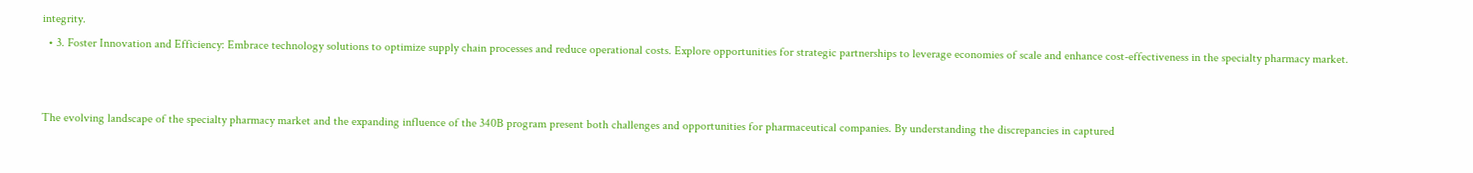integrity.
  • 3. Foster Innovation and Efficiency: Embrace technology solutions to optimize supply chain processes and reduce operational costs. Explore opportunities for strategic partnerships to leverage economies of scale and enhance cost-effectiveness in the specialty pharmacy market.


The evolving landscape of the specialty pharmacy market and the expanding influence of the 340B program present both challenges and opportunities for pharmaceutical companies. By understanding the discrepancies in captured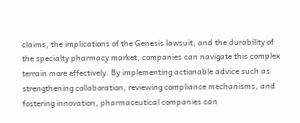claims, the implications of the Genesis lawsuit, and the durability of the specialty pharmacy market, companies can navigate this complex terrain more effectively. By implementing actionable advice such as strengthening collaboration, reviewing compliance mechanisms, and fostering innovation, pharmaceutical companies can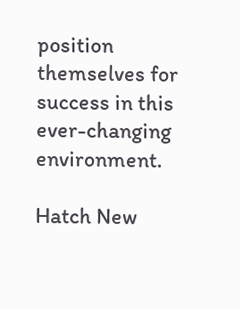position themselves for success in this ever-changing environment.

Hatch New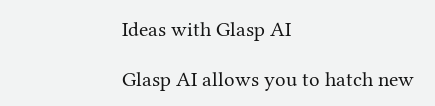Ideas with Glasp AI

Glasp AI allows you to hatch new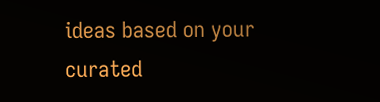ideas based on your curated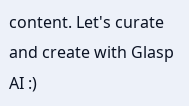content. Let's curate and create with Glasp AI :)